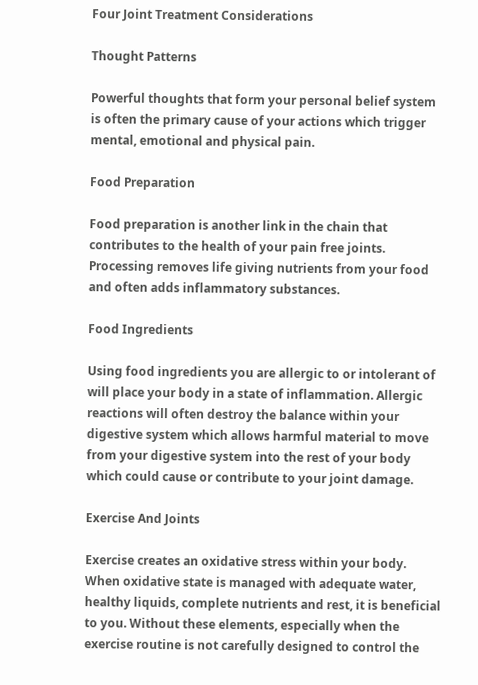Four Joint Treatment Considerations

Thought Patterns

Powerful thoughts that form your personal belief system is often the primary cause of your actions which trigger mental, emotional and physical pain.

Food Preparation

Food preparation is another link in the chain that contributes to the health of your pain free joints. Processing removes life giving nutrients from your food and often adds inflammatory substances.

Food Ingredients

Using food ingredients you are allergic to or intolerant of will place your body in a state of inflammation. Allergic reactions will often destroy the balance within your digestive system which allows harmful material to move from your digestive system into the rest of your body which could cause or contribute to your joint damage.

Exercise And Joints

Exercise creates an oxidative stress within your body. When oxidative state is managed with adequate water, healthy liquids, complete nutrients and rest, it is beneficial to you. Without these elements, especially when the exercise routine is not carefully designed to control the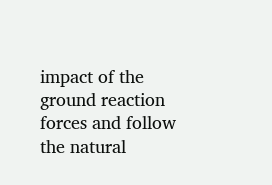impact of the ground reaction forces and follow the natural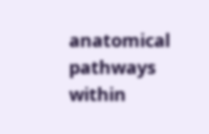anatomical pathways within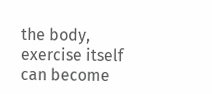the body, exercise itself can become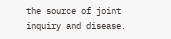the source of joint inquiry and disease.